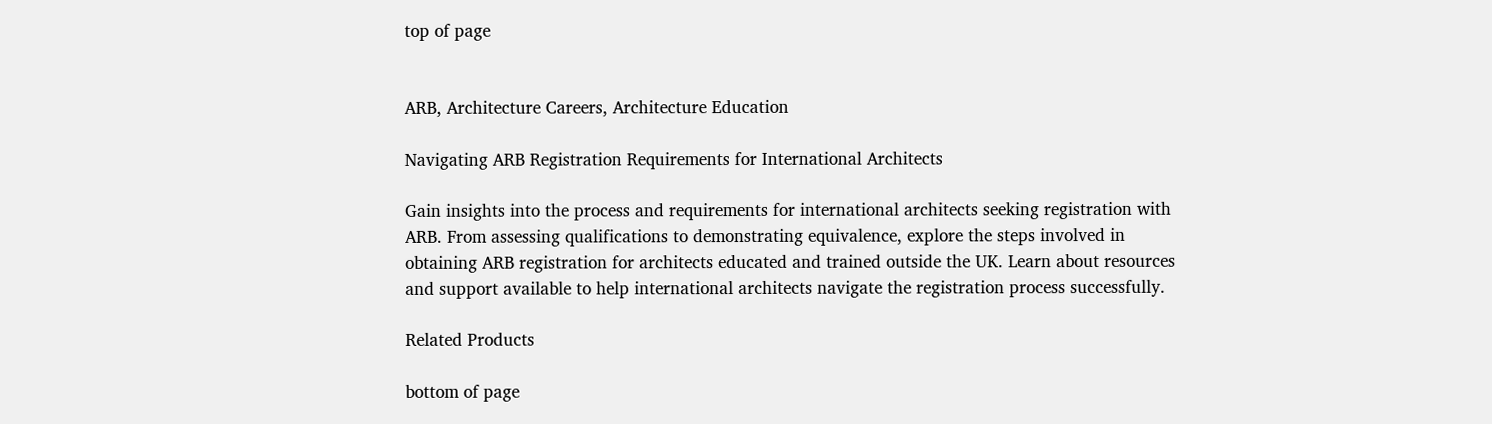top of page


ARB, Architecture Careers, Architecture Education

Navigating ARB Registration Requirements for International Architects

Gain insights into the process and requirements for international architects seeking registration with ARB. From assessing qualifications to demonstrating equivalence, explore the steps involved in obtaining ARB registration for architects educated and trained outside the UK. Learn about resources and support available to help international architects navigate the registration process successfully.

Related Products

bottom of page